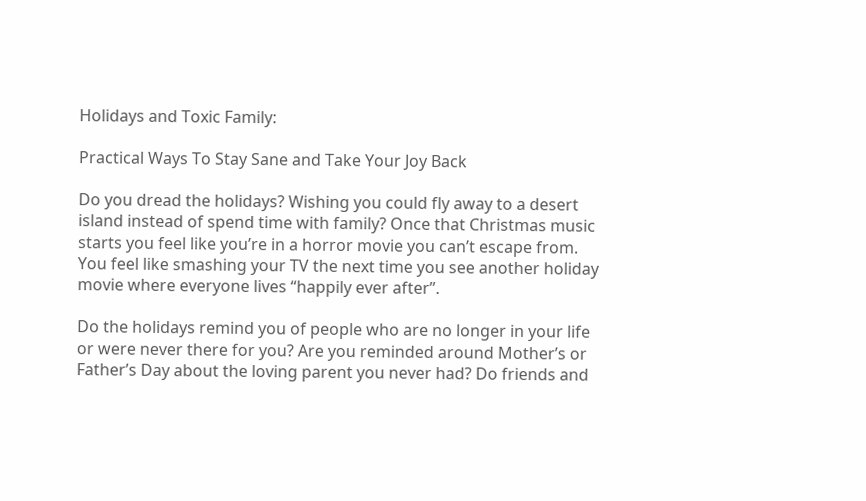Holidays and Toxic Family:

Practical Ways To Stay Sane and Take Your Joy Back

Do you dread the holidays? Wishing you could fly away to a desert island instead of spend time with family? Once that Christmas music starts you feel like you’re in a horror movie you can’t escape from. You feel like smashing your TV the next time you see another holiday movie where everyone lives “happily ever after”.

Do the holidays remind you of people who are no longer in your life or were never there for you? Are you reminded around Mother’s or Father’s Day about the loving parent you never had? Do friends and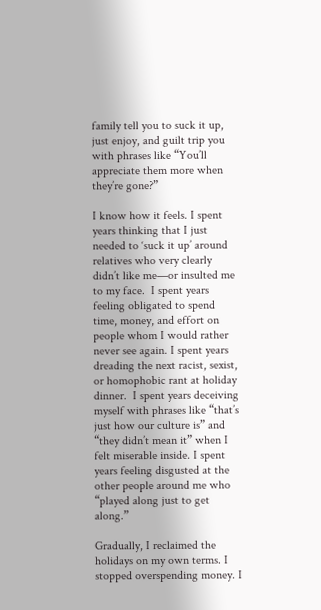family tell you to suck it up, just enjoy, and guilt trip you with phrases like “You’ll appreciate them more when they’re gone?”

I know how it feels. I spent years thinking that I just needed to ‘suck it up’ around relatives who very clearly didn’t like me—or insulted me to my face.  I spent years feeling obligated to spend time, money, and effort on people whom I would rather never see again. I spent years dreading the next racist, sexist, or homophobic rant at holiday dinner.  I spent years deceiving myself with phrases like “that’s just how our culture is” and “they didn’t mean it” when I felt miserable inside. I spent years feeling disgusted at the other people around me who “played along just to get along.”

Gradually, I reclaimed the holidays on my own terms. I stopped overspending money. I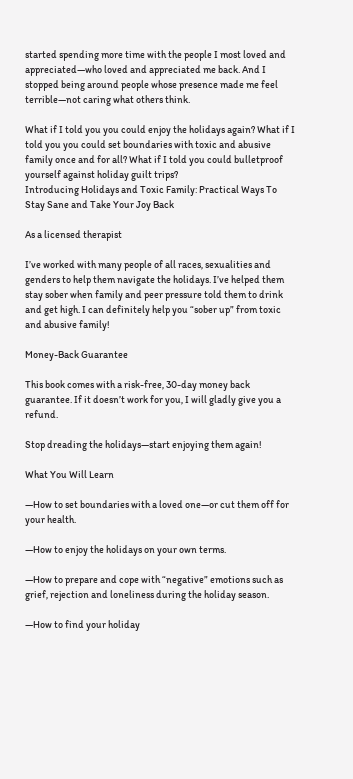started spending more time with the people I most loved and appreciated—who loved and appreciated me back. And I stopped being around people whose presence made me feel terrible—not caring what others think.

What if I told you you could enjoy the holidays again? What if I told you you could set boundaries with toxic and abusive family once and for all? What if I told you could bulletproof yourself against holiday guilt trips?
Introducing Holidays and Toxic Family: Practical Ways To Stay Sane and Take Your Joy Back

As a licensed therapist

I’ve worked with many people of all races, sexualities and genders to help them navigate the holidays. I’ve helped them stay sober when family and peer pressure told them to drink and get high. I can definitely help you “sober up” from toxic and abusive family!

Money-Back Guarantee

This book comes with a risk-free, 30-day money back guarantee. If it doesn’t work for you, I will gladly give you a refund.

Stop dreading the holidays—start enjoying them again!

What You Will Learn

—How to set boundaries with a loved one—or cut them off for your health.

—How to enjoy the holidays on your own terms.

—How to prepare and cope with “negative” emotions such as grief, rejection and loneliness during the holiday season.

—How to find your holiday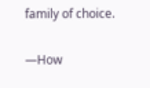family of choice.

—How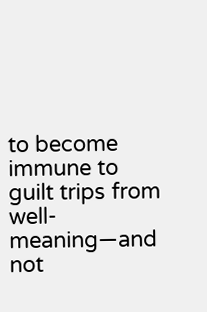to become immune to guilt trips from well-meaning—and not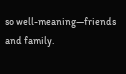so well-meaning—friends and family.